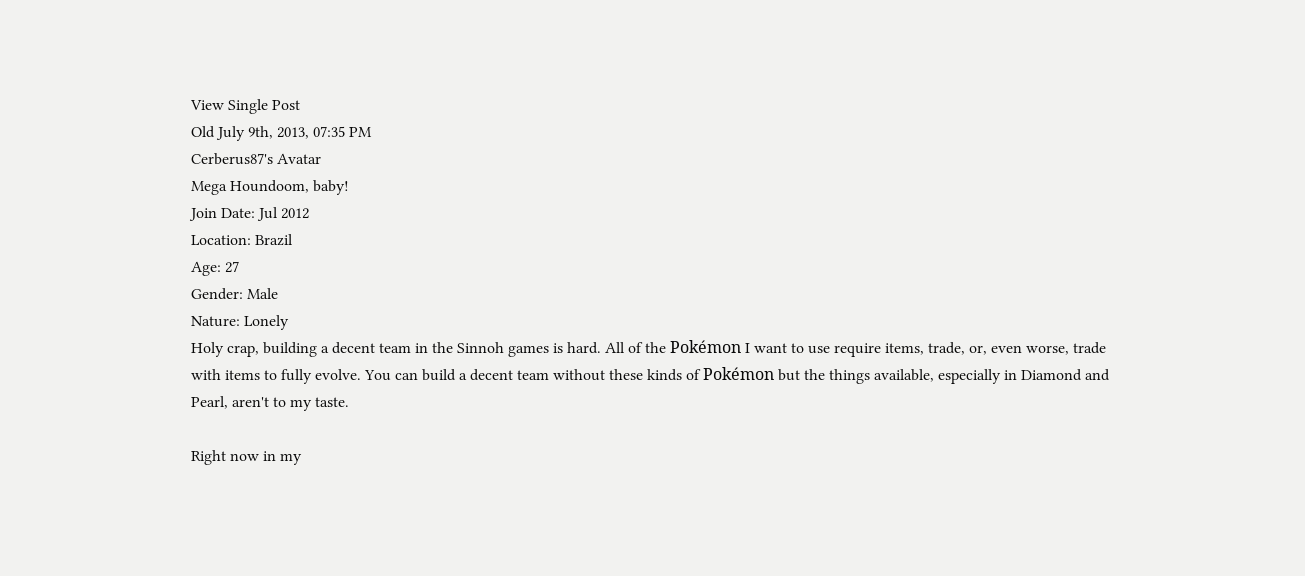View Single Post
Old July 9th, 2013, 07:35 PM
Cerberus87's Avatar
Mega Houndoom, baby!
Join Date: Jul 2012
Location: Brazil
Age: 27
Gender: Male
Nature: Lonely
Holy crap, building a decent team in the Sinnoh games is hard. All of the Pokémon I want to use require items, trade, or, even worse, trade with items to fully evolve. You can build a decent team without these kinds of Pokémon but the things available, especially in Diamond and Pearl, aren't to my taste.

Right now in my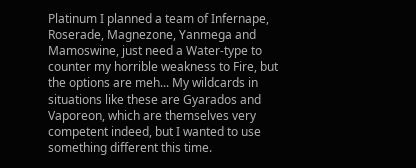Platinum I planned a team of Infernape, Roserade, Magnezone, Yanmega and Mamoswine, just need a Water-type to counter my horrible weakness to Fire, but the options are meh... My wildcards in situations like these are Gyarados and Vaporeon, which are themselves very competent indeed, but I wanted to use something different this time.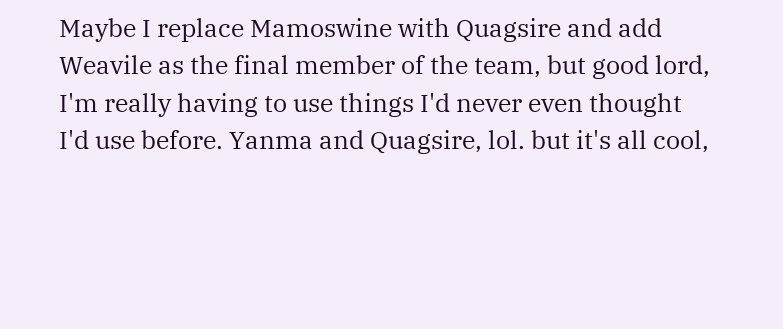Maybe I replace Mamoswine with Quagsire and add Weavile as the final member of the team, but good lord, I'm really having to use things I'd never even thought I'd use before. Yanma and Quagsire, lol. but it's all cool,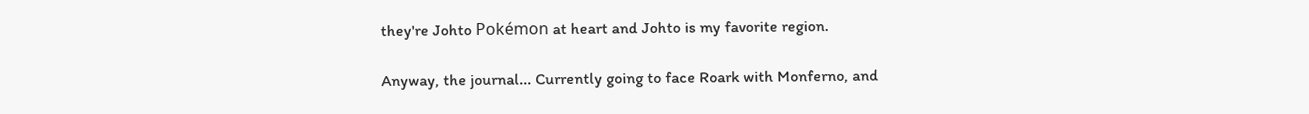they're Johto Pokémon at heart and Johto is my favorite region.

Anyway, the journal... Currently going to face Roark with Monferno, and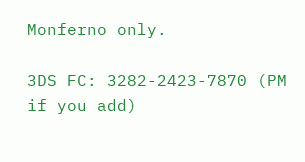Monferno only.

3DS FC: 3282-2423-7870 (PM if you add)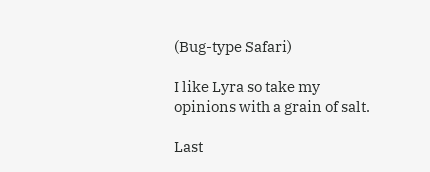(Bug-type Safari)

I like Lyra so take my opinions with a grain of salt.

Last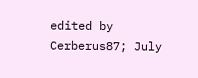edited by Cerberus87; July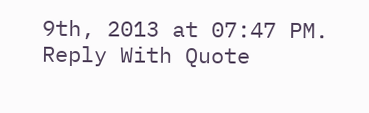9th, 2013 at 07:47 PM.
Reply With Quote